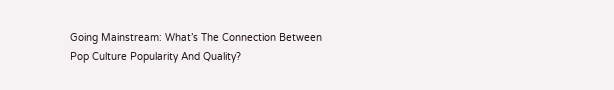Going Mainstream: What’s The Connection Between Pop Culture Popularity And Quality?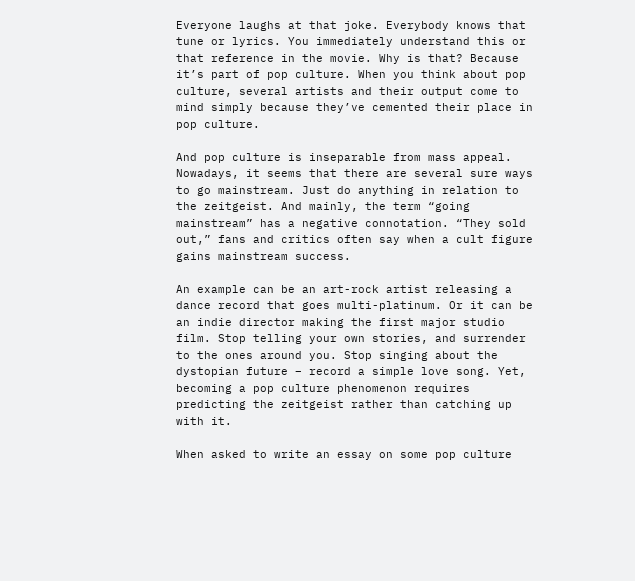Everyone laughs at that joke. Everybody knows that tune or lyrics. You immediately understand this or that reference in the movie. Why is that? Because it’s part of pop culture. When you think about pop culture, several artists and their output come to mind simply because they’ve cemented their place in pop culture.

And pop culture is inseparable from mass appeal. Nowadays, it seems that there are several sure ways to go mainstream. Just do anything in relation to the zeitgeist. And mainly, the term “going mainstream” has a negative connotation. “They sold out,” fans and critics often say when a cult figure gains mainstream success.

An example can be an art-rock artist releasing a dance record that goes multi-platinum. Or it can be an indie director making the first major studio film. Stop telling your own stories, and surrender to the ones around you. Stop singing about the dystopian future – record a simple love song. Yet, becoming a pop culture phenomenon requires predicting the zeitgeist rather than catching up with it.

When asked to write an essay on some pop culture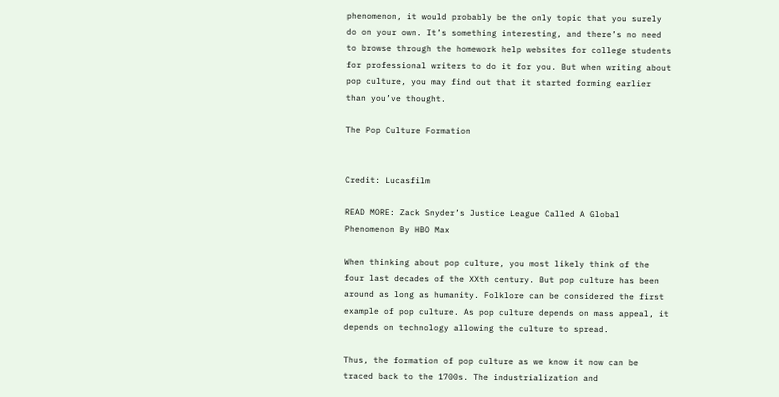phenomenon, it would probably be the only topic that you surely do on your own. It’s something interesting, and there’s no need to browse through the homework help websites for college students for professional writers to do it for you. But when writing about pop culture, you may find out that it started forming earlier than you’ve thought.

The Pop Culture Formation


Credit: Lucasfilm

READ MORE: Zack Snyder’s Justice League Called A Global Phenomenon By HBO Max

When thinking about pop culture, you most likely think of the four last decades of the XXth century. But pop culture has been around as long as humanity. Folklore can be considered the first example of pop culture. As pop culture depends on mass appeal, it depends on technology allowing the culture to spread.

Thus, the formation of pop culture as we know it now can be traced back to the 1700s. The industrialization and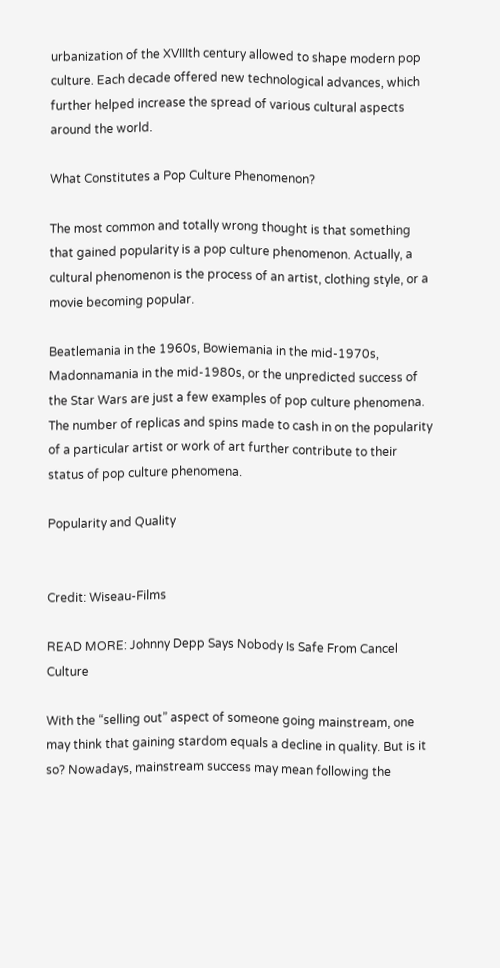urbanization of the XVIIIth century allowed to shape modern pop culture. Each decade offered new technological advances, which further helped increase the spread of various cultural aspects around the world.

What Constitutes a Pop Culture Phenomenon?

The most common and totally wrong thought is that something that gained popularity is a pop culture phenomenon. Actually, a cultural phenomenon is the process of an artist, clothing style, or a movie becoming popular.

Beatlemania in the 1960s, Bowiemania in the mid-1970s, Madonnamania in the mid-1980s, or the unpredicted success of the Star Wars are just a few examples of pop culture phenomena. The number of replicas and spins made to cash in on the popularity of a particular artist or work of art further contribute to their status of pop culture phenomena.

Popularity and Quality


Credit: Wiseau-Films

READ MORE: Johnny Depp Says Nobody Is Safe From Cancel Culture

With the “selling out” aspect of someone going mainstream, one may think that gaining stardom equals a decline in quality. But is it so? Nowadays, mainstream success may mean following the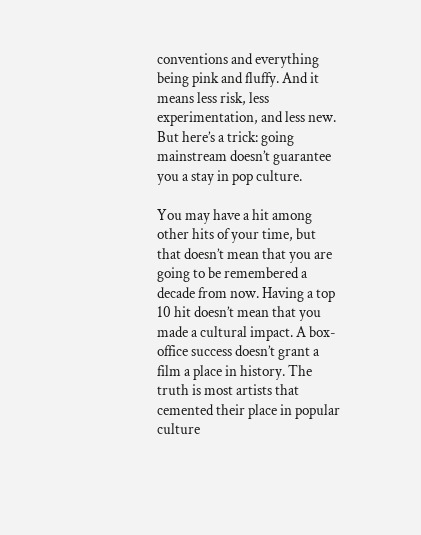conventions and everything being pink and fluffy. And it means less risk, less experimentation, and less new. But here’s a trick: going mainstream doesn’t guarantee you a stay in pop culture.

You may have a hit among other hits of your time, but that doesn’t mean that you are going to be remembered a decade from now. Having a top 10 hit doesn’t mean that you made a cultural impact. A box-office success doesn’t grant a film a place in history. The truth is most artists that cemented their place in popular culture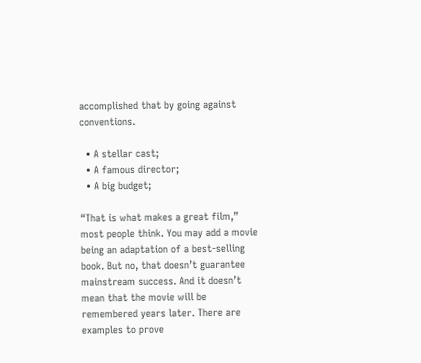accomplished that by going against conventions.

  • A stellar cast;
  • A famous director;
  • A big budget;

“That is what makes a great film,” most people think. You may add a movie being an adaptation of a best-selling book. But no, that doesn’t guarantee mainstream success. And it doesn’t mean that the movie will be remembered years later. There are examples to prove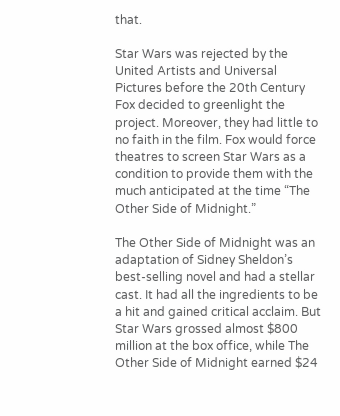that.

Star Wars was rejected by the United Artists and Universal Pictures before the 20th Century Fox decided to greenlight the project. Moreover, they had little to no faith in the film. Fox would force theatres to screen Star Wars as a condition to provide them with the much anticipated at the time “The Other Side of Midnight.”

The Other Side of Midnight was an adaptation of Sidney Sheldon’s best-selling novel and had a stellar cast. It had all the ingredients to be a hit and gained critical acclaim. But Star Wars grossed almost $800 million at the box office, while The Other Side of Midnight earned $24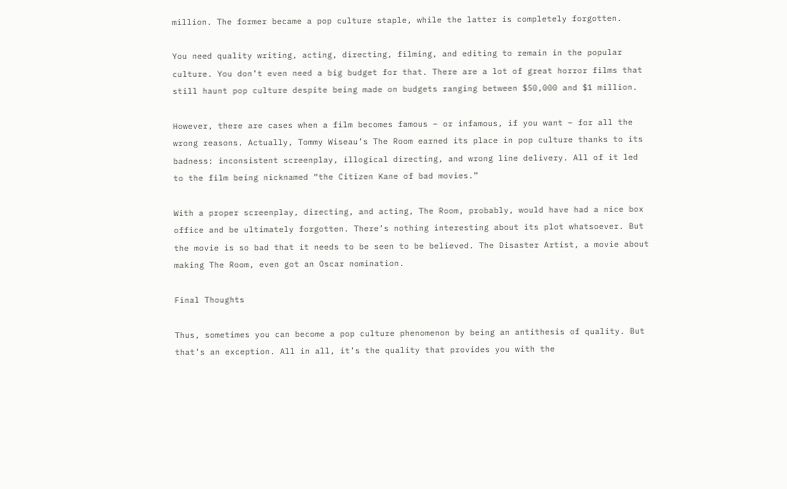million. The former became a pop culture staple, while the latter is completely forgotten.

You need quality writing, acting, directing, filming, and editing to remain in the popular culture. You don’t even need a big budget for that. There are a lot of great horror films that still haunt pop culture despite being made on budgets ranging between $50,000 and $1 million.

However, there are cases when a film becomes famous – or infamous, if you want – for all the wrong reasons. Actually, Tommy Wiseau’s The Room earned its place in pop culture thanks to its badness: inconsistent screenplay, illogical directing, and wrong line delivery. All of it led to the film being nicknamed “the Citizen Kane of bad movies.”

With a proper screenplay, directing, and acting, The Room, probably, would have had a nice box office and be ultimately forgotten. There’s nothing interesting about its plot whatsoever. But the movie is so bad that it needs to be seen to be believed. The Disaster Artist, a movie about making The Room, even got an Oscar nomination.

Final Thoughts

Thus, sometimes you can become a pop culture phenomenon by being an antithesis of quality. But that’s an exception. All in all, it’s the quality that provides you with the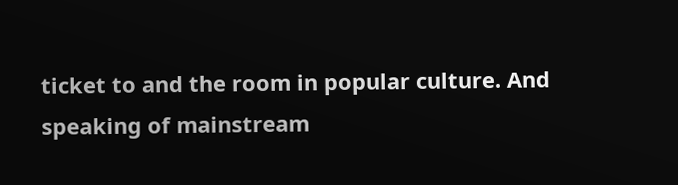ticket to and the room in popular culture. And speaking of mainstream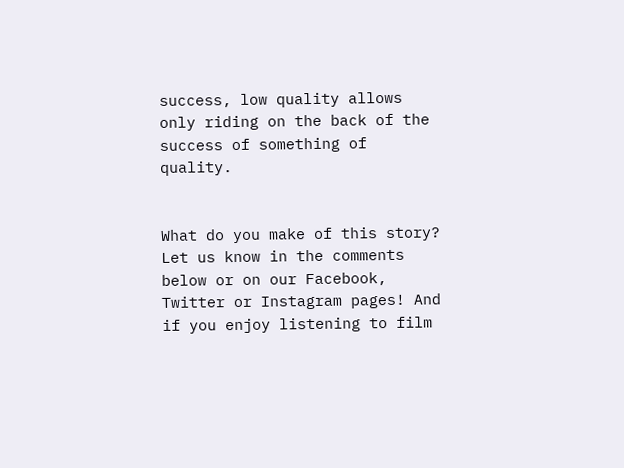success, low quality allows only riding on the back of the success of something of quality.


What do you make of this story? Let us know in the comments below or on our Facebook, Twitter or Instagram pages! And if you enjoy listening to film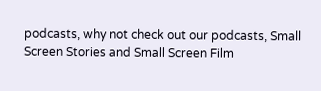podcasts, why not check out our podcasts, Small Screen Stories and Small Screen Film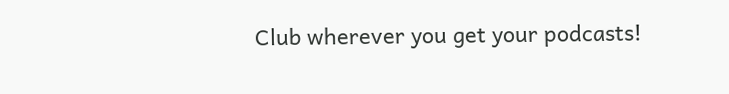Club wherever you get your podcasts!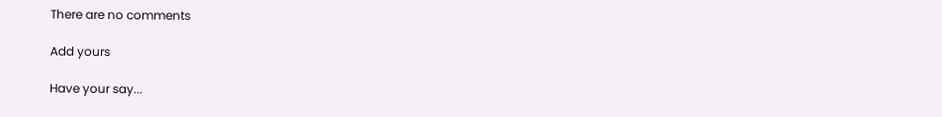There are no comments

Add yours

Have your say...